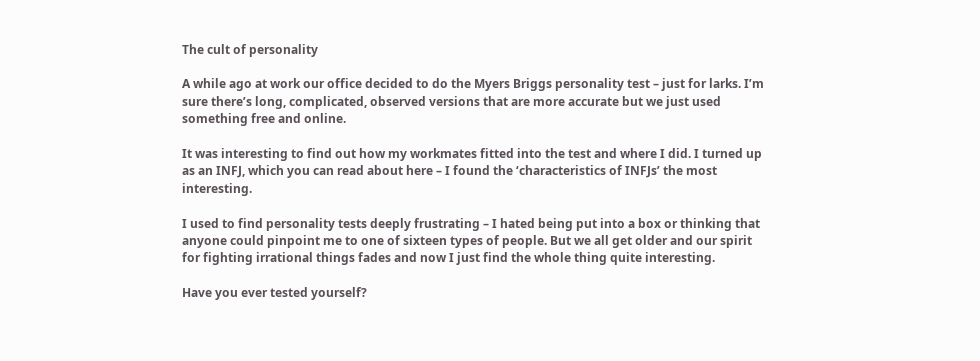The cult of personality

A while ago at work our office decided to do the Myers Briggs personality test – just for larks. I’m sure there’s long, complicated, observed versions that are more accurate but we just used something free and online.

It was interesting to find out how my workmates fitted into the test and where I did. I turned up as an INFJ, which you can read about here – I found the ‘characteristics of INFJs’ the most interesting.

I used to find personality tests deeply frustrating – I hated being put into a box or thinking that anyone could pinpoint me to one of sixteen types of people. But we all get older and our spirit for fighting irrational things fades and now I just find the whole thing quite interesting.

Have you ever tested yourself?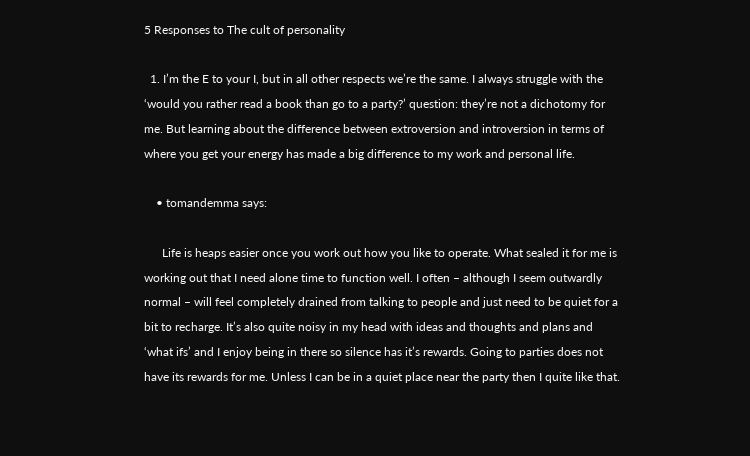5 Responses to The cult of personality

  1. I’m the E to your I, but in all other respects we’re the same. I always struggle with the ‘would you rather read a book than go to a party?’ question: they’re not a dichotomy for me. But learning about the difference between extroversion and introversion in terms of where you get your energy has made a big difference to my work and personal life.

    • tomandemma says:

      Life is heaps easier once you work out how you like to operate. What sealed it for me is working out that I need alone time to function well. I often – although I seem outwardly normal – will feel completely drained from talking to people and just need to be quiet for a bit to recharge. It’s also quite noisy in my head with ideas and thoughts and plans and ‘what ifs’ and I enjoy being in there so silence has it’s rewards. Going to parties does not have its rewards for me. Unless I can be in a quiet place near the party then I quite like that.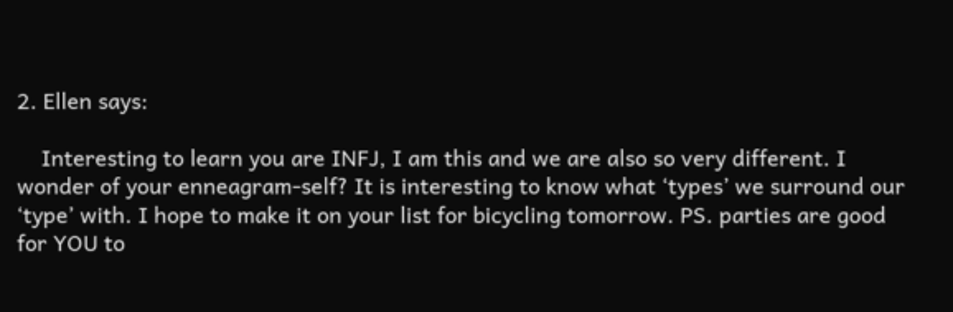2. Ellen says:

    Interesting to learn you are INFJ, I am this and we are also so very different. I wonder of your enneagram-self? It is interesting to know what ‘types’ we surround our ‘type’ with. I hope to make it on your list for bicycling tomorrow. PS. parties are good for YOU to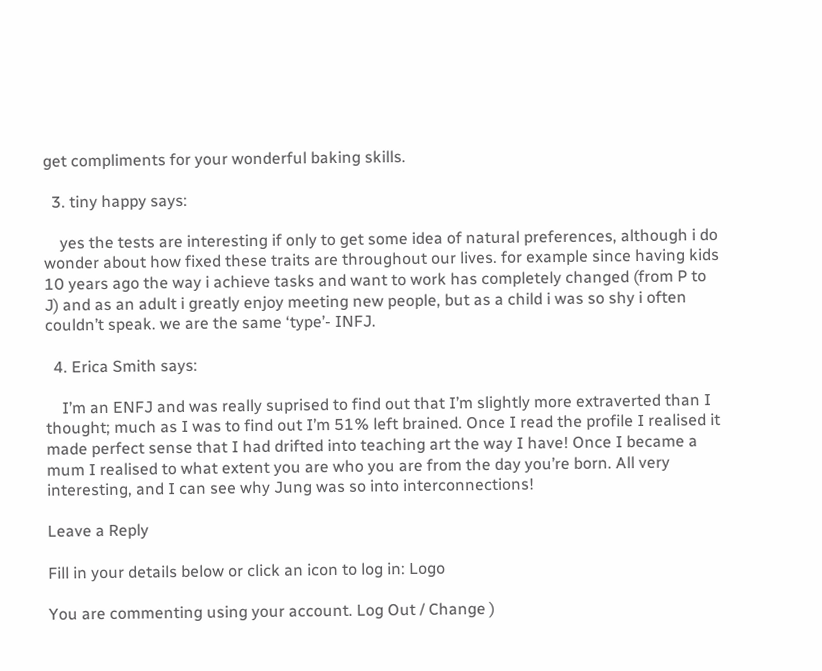get compliments for your wonderful baking skills.

  3. tiny happy says:

    yes the tests are interesting if only to get some idea of natural preferences, although i do wonder about how fixed these traits are throughout our lives. for example since having kids 10 years ago the way i achieve tasks and want to work has completely changed (from P to J) and as an adult i greatly enjoy meeting new people, but as a child i was so shy i often couldn’t speak. we are the same ‘type’- INFJ.

  4. Erica Smith says:

    I’m an ENFJ and was really suprised to find out that I’m slightly more extraverted than I thought; much as I was to find out I’m 51% left brained. Once I read the profile I realised it made perfect sense that I had drifted into teaching art the way I have! Once I became a mum I realised to what extent you are who you are from the day you’re born. All very interesting, and I can see why Jung was so into interconnections!

Leave a Reply

Fill in your details below or click an icon to log in: Logo

You are commenting using your account. Log Out / Change )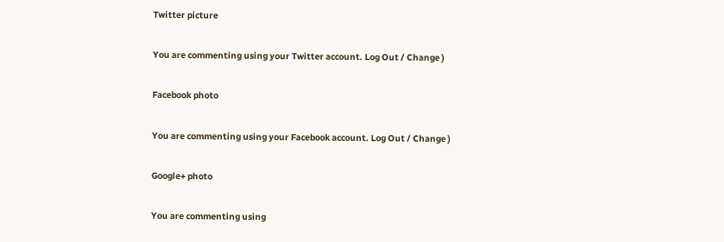Twitter picture

You are commenting using your Twitter account. Log Out / Change )

Facebook photo

You are commenting using your Facebook account. Log Out / Change )

Google+ photo

You are commenting using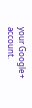your Google+ account.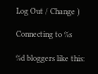Log Out / Change )

Connecting to %s

%d bloggers like this: